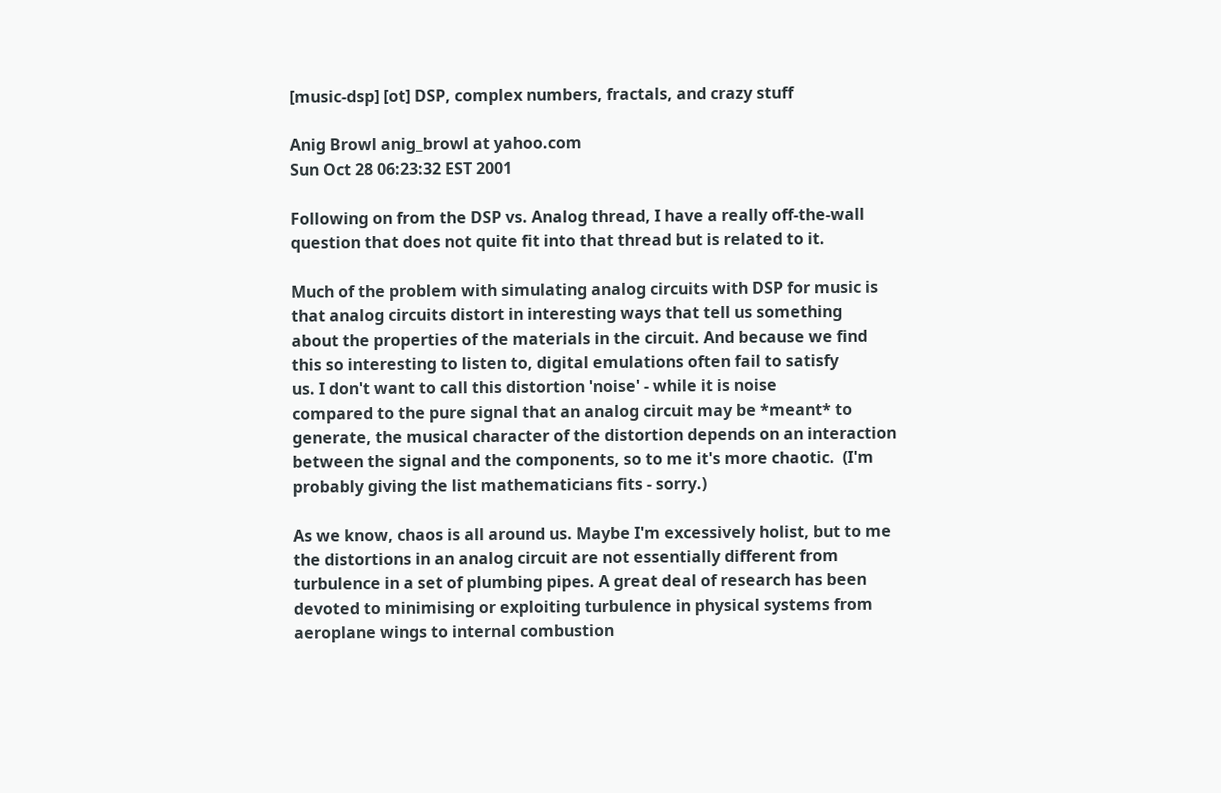[music-dsp] [ot] DSP, complex numbers, fractals, and crazy stuff

Anig Browl anig_browl at yahoo.com
Sun Oct 28 06:23:32 EST 2001

Following on from the DSP vs. Analog thread, I have a really off-the-wall
question that does not quite fit into that thread but is related to it.

Much of the problem with simulating analog circuits with DSP for music is
that analog circuits distort in interesting ways that tell us something
about the properties of the materials in the circuit. And because we find
this so interesting to listen to, digital emulations often fail to satisfy
us. I don't want to call this distortion 'noise' - while it is noise
compared to the pure signal that an analog circuit may be *meant* to
generate, the musical character of the distortion depends on an interaction
between the signal and the components, so to me it's more chaotic.  (I'm
probably giving the list mathematicians fits - sorry.)

As we know, chaos is all around us. Maybe I'm excessively holist, but to me
the distortions in an analog circuit are not essentially different from
turbulence in a set of plumbing pipes. A great deal of research has been
devoted to minimising or exploiting turbulence in physical systems from
aeroplane wings to internal combustion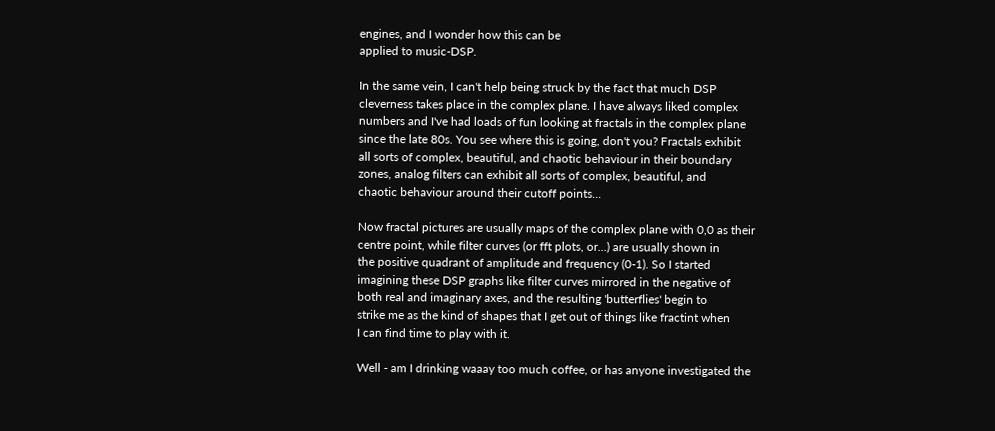engines, and I wonder how this can be
applied to music-DSP.

In the same vein, I can't help being struck by the fact that much DSP
cleverness takes place in the complex plane. I have always liked complex
numbers and I've had loads of fun looking at fractals in the complex plane
since the late 80s. You see where this is going, don't you? Fractals exhibit
all sorts of complex, beautiful, and chaotic behaviour in their boundary
zones, analog filters can exhibit all sorts of complex, beautiful, and
chaotic behaviour around their cutoff points...

Now fractal pictures are usually maps of the complex plane with 0,0 as their
centre point, while filter curves (or fft plots, or...) are usually shown in
the positive quadrant of amplitude and frequency (0-1). So I started
imagining these DSP graphs like filter curves mirrored in the negative of
both real and imaginary axes, and the resulting 'butterflies' begin to
strike me as the kind of shapes that I get out of things like fractint when
I can find time to play with it.

Well - am I drinking waaay too much coffee, or has anyone investigated the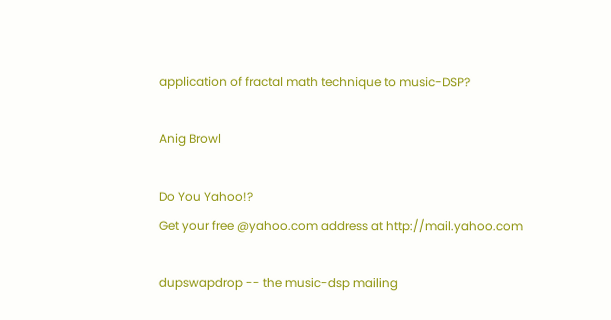application of fractal math technique to music-DSP?

Anig Browl

Do You Yahoo!?
Get your free @yahoo.com address at http://mail.yahoo.com

dupswapdrop -- the music-dsp mailing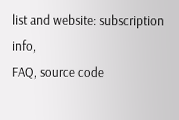list and website: subscription info,
FAQ, source code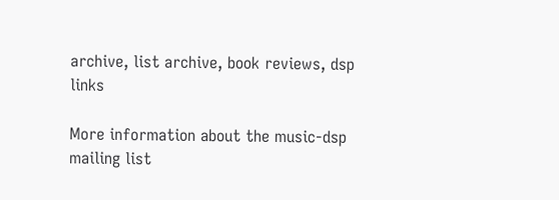archive, list archive, book reviews, dsp links

More information about the music-dsp mailing list